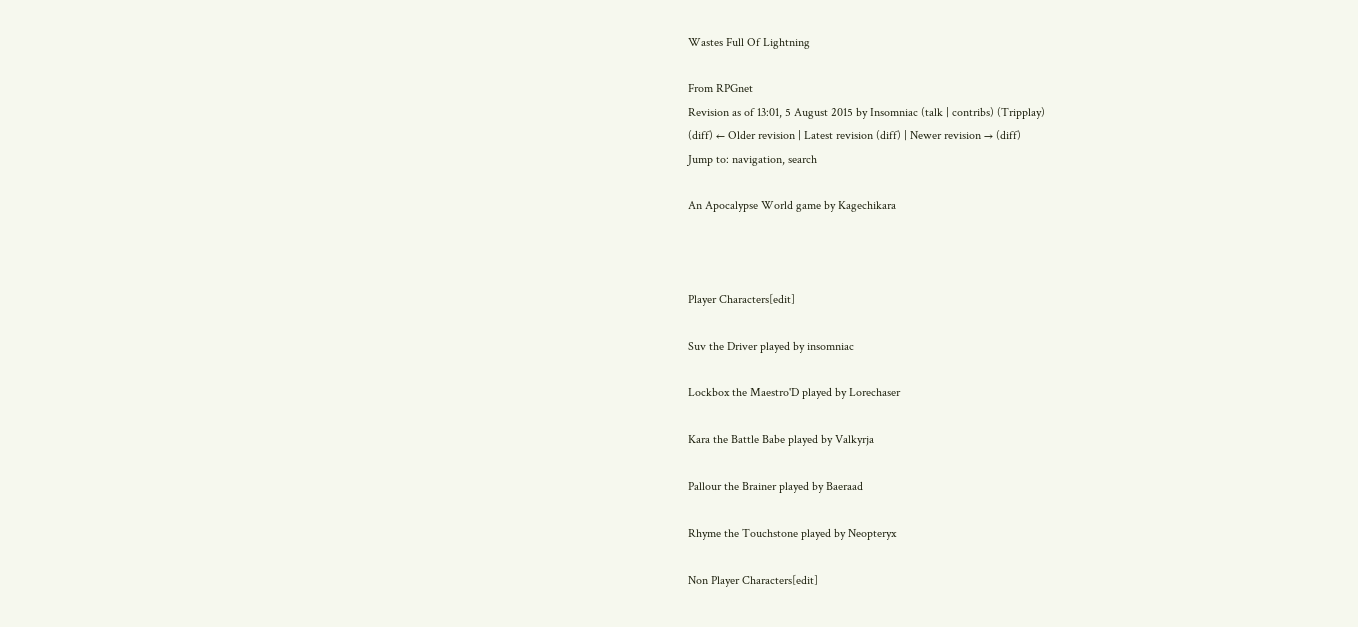Wastes Full Of Lightning

From RPGnet
Revision as of 13:01, 5 August 2015 by Insomniac (talk | contribs) (Tripplay)
(diff) ← Older revision | Latest revision (diff) | Newer revision → (diff)
Jump to: navigation, search

An Apocalypse World game by Kagechikara



Player Characters[edit]

Suv the Driver played by insomniac

Lockbox the Maestro'D played by Lorechaser

Kara the Battle Babe played by Valkyrja

Pallour the Brainer played by Baeraad

Rhyme the Touchstone played by Neopteryx

Non Player Characters[edit]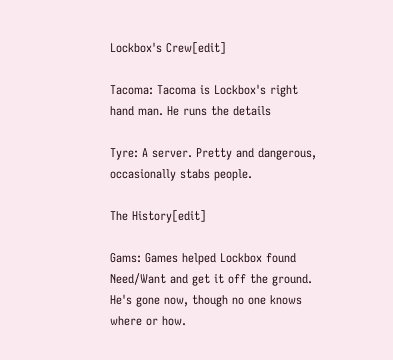Lockbox's Crew[edit]

Tacoma: Tacoma is Lockbox's right hand man. He runs the details

Tyre: A server. Pretty and dangerous, occasionally stabs people.

The History[edit]

Gams: Games helped Lockbox found Need/Want and get it off the ground. He's gone now, though no one knows where or how.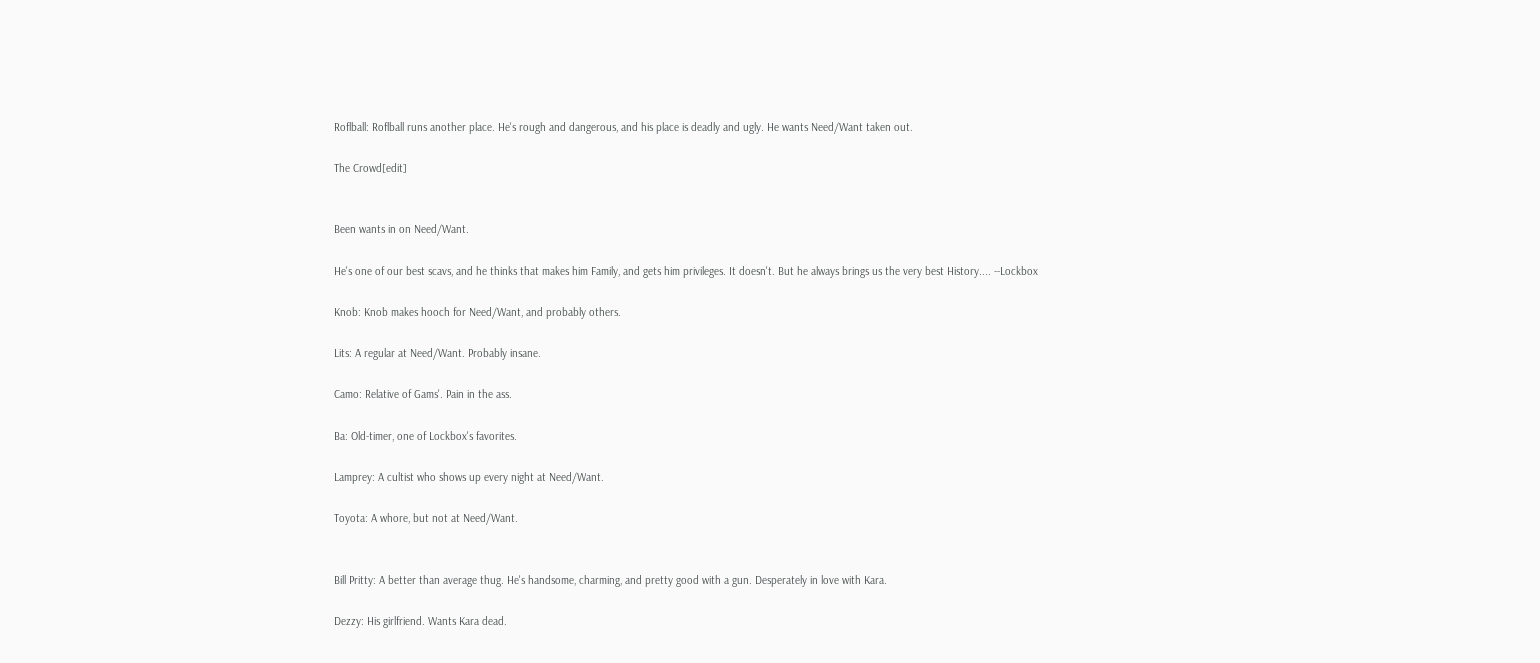Roflball: Roflball runs another place. He's rough and dangerous, and his place is deadly and ugly. He wants Need/Want taken out.

The Crowd[edit]


Been wants in on Need/Want.

He's one of our best scavs, and he thinks that makes him Family, and gets him privileges. It doesn't. But he always brings us the very best History.... --Lockbox

Knob: Knob makes hooch for Need/Want, and probably others.

Lits: A regular at Need/Want. Probably insane.

Camo: Relative of Gams'. Pain in the ass.

Ba: Old-timer, one of Lockbox's favorites.

Lamprey: A cultist who shows up every night at Need/Want.

Toyota: A whore, but not at Need/Want.


Bill Pritty: A better than average thug. He's handsome, charming, and pretty good with a gun. Desperately in love with Kara.

Dezzy: His girlfriend. Wants Kara dead.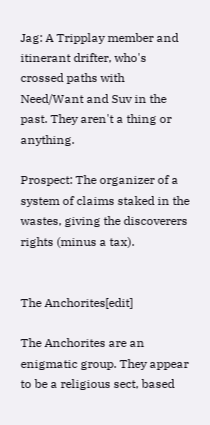Jag: A Tripplay member and itinerant drifter, who's crossed paths with Need/Want and Suv in the past. They aren't a thing or anything.

Prospect: The organizer of a system of claims staked in the wastes, giving the discoverers rights (minus a tax).


The Anchorites[edit]

The Anchorites are an enigmatic group. They appear to be a religious sect, based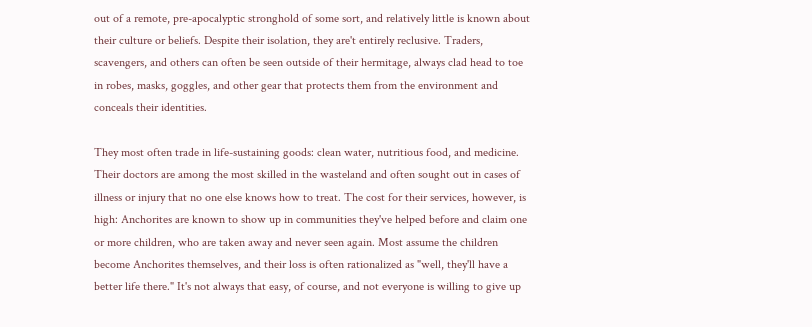out of a remote, pre-apocalyptic stronghold of some sort, and relatively little is known about their culture or beliefs. Despite their isolation, they are't entirely reclusive. Traders, scavengers, and others can often be seen outside of their hermitage, always clad head to toe in robes, masks, goggles, and other gear that protects them from the environment and conceals their identities.

They most often trade in life-sustaining goods: clean water, nutritious food, and medicine. Their doctors are among the most skilled in the wasteland and often sought out in cases of illness or injury that no one else knows how to treat. The cost for their services, however, is high: Anchorites are known to show up in communities they've helped before and claim one or more children, who are taken away and never seen again. Most assume the children become Anchorites themselves, and their loss is often rationalized as "well, they'll have a better life there." It's not always that easy, of course, and not everyone is willing to give up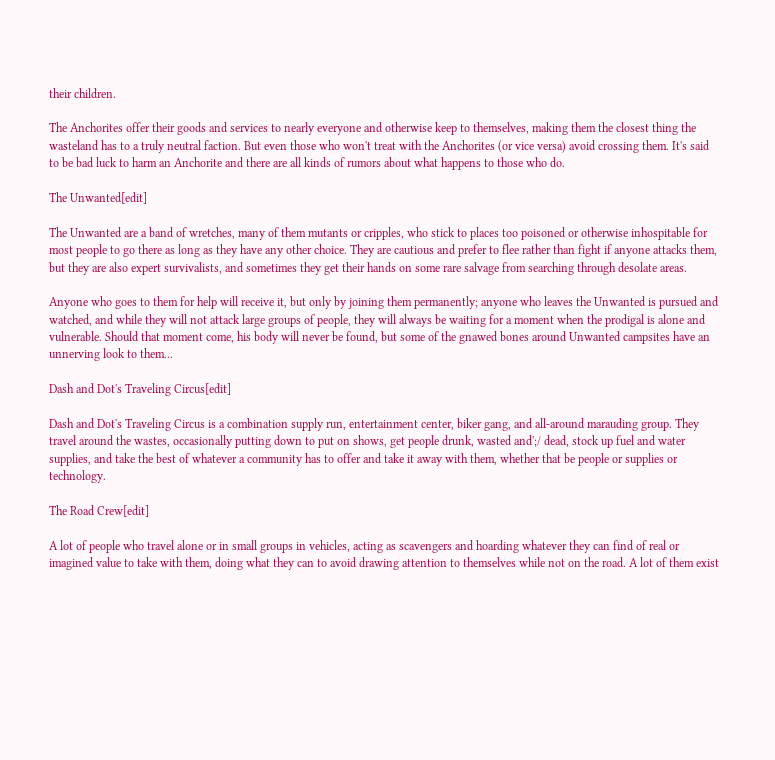their children.

The Anchorites offer their goods and services to nearly everyone and otherwise keep to themselves, making them the closest thing the wasteland has to a truly neutral faction. But even those who won't treat with the Anchorites (or vice versa) avoid crossing them. It's said to be bad luck to harm an Anchorite and there are all kinds of rumors about what happens to those who do.

The Unwanted[edit]

The Unwanted are a band of wretches, many of them mutants or cripples, who stick to places too poisoned or otherwise inhospitable for most people to go there as long as they have any other choice. They are cautious and prefer to flee rather than fight if anyone attacks them, but they are also expert survivalists, and sometimes they get their hands on some rare salvage from searching through desolate areas.

Anyone who goes to them for help will receive it, but only by joining them permanently; anyone who leaves the Unwanted is pursued and watched, and while they will not attack large groups of people, they will always be waiting for a moment when the prodigal is alone and vulnerable. Should that moment come, his body will never be found, but some of the gnawed bones around Unwanted campsites have an unnerving look to them...

Dash and Dot's Traveling Circus[edit]

Dash and Dot's Traveling Circus is a combination supply run, entertainment center, biker gang, and all-around marauding group. They travel around the wastes, occasionally putting down to put on shows, get people drunk, wasted and';/ dead, stock up fuel and water supplies, and take the best of whatever a community has to offer and take it away with them, whether that be people or supplies or technology.

The Road Crew[edit]

A lot of people who travel alone or in small groups in vehicles, acting as scavengers and hoarding whatever they can find of real or imagined value to take with them, doing what they can to avoid drawing attention to themselves while not on the road. A lot of them exist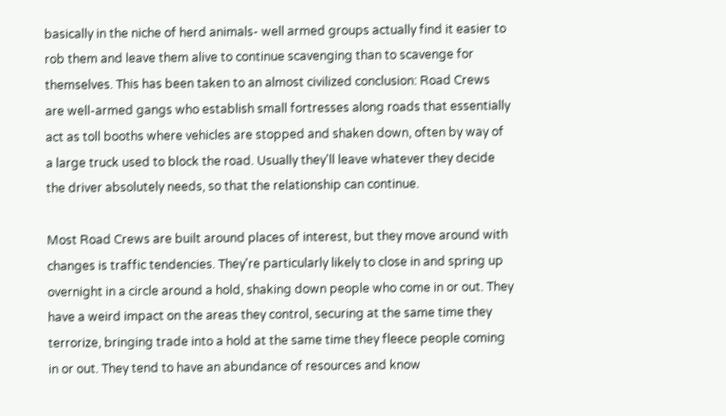basically in the niche of herd animals- well armed groups actually find it easier to rob them and leave them alive to continue scavenging than to scavenge for themselves. This has been taken to an almost civilized conclusion: Road Crews are well-armed gangs who establish small fortresses along roads that essentially act as toll booths where vehicles are stopped and shaken down, often by way of a large truck used to block the road. Usually they'll leave whatever they decide the driver absolutely needs, so that the relationship can continue.

Most Road Crews are built around places of interest, but they move around with changes is traffic tendencies. They're particularly likely to close in and spring up overnight in a circle around a hold, shaking down people who come in or out. They have a weird impact on the areas they control, securing at the same time they terrorize, bringing trade into a hold at the same time they fleece people coming in or out. They tend to have an abundance of resources and know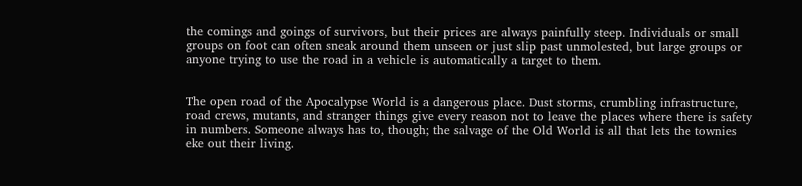the comings and goings of survivors, but their prices are always painfully steep. Individuals or small groups on foot can often sneak around them unseen or just slip past unmolested, but large groups or anyone trying to use the road in a vehicle is automatically a target to them.


The open road of the Apocalypse World is a dangerous place. Dust storms, crumbling infrastructure, road crews, mutants, and stranger things give every reason not to leave the places where there is safety in numbers. Someone always has to, though; the salvage of the Old World is all that lets the townies eke out their living.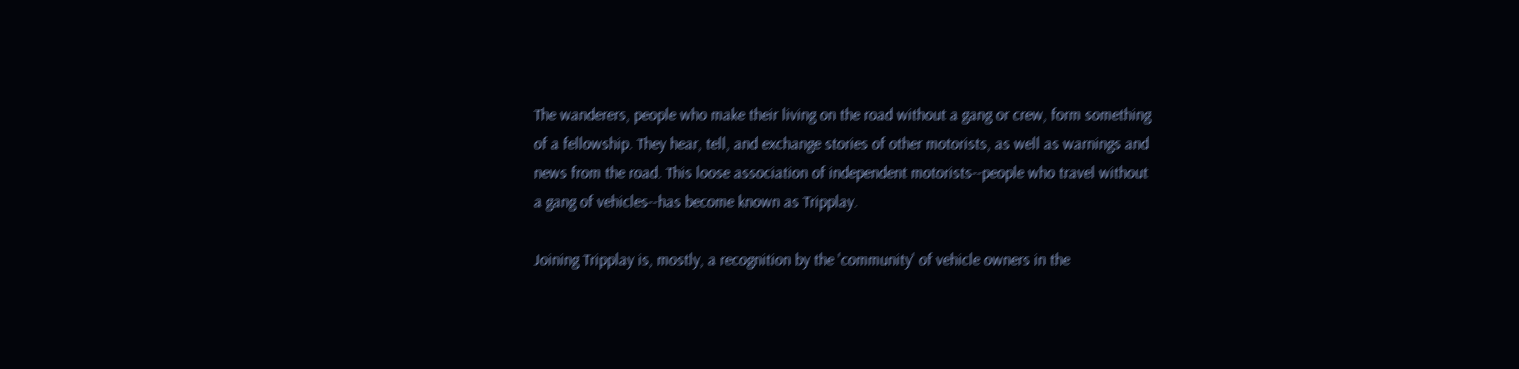The wanderers, people who make their living on the road without a gang or crew, form something of a fellowship. They hear, tell, and exchange stories of other motorists, as well as warnings and news from the road. This loose association of independent motorists--people who travel without a gang of vehicles--has become known as Tripplay.

Joining Tripplay is, mostly, a recognition by the 'community' of vehicle owners in the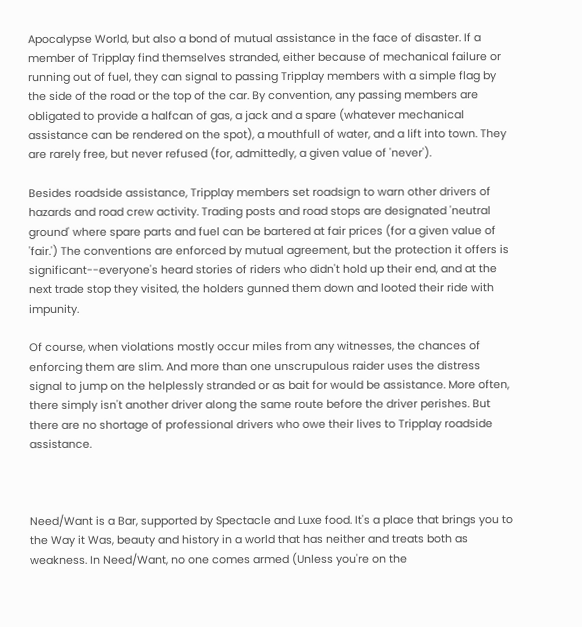Apocalypse World, but also a bond of mutual assistance in the face of disaster. If a member of Tripplay find themselves stranded, either because of mechanical failure or running out of fuel, they can signal to passing Tripplay members with a simple flag by the side of the road or the top of the car. By convention, any passing members are obligated to provide a halfcan of gas, a jack and a spare (whatever mechanical assistance can be rendered on the spot), a mouthfull of water, and a lift into town. They are rarely free, but never refused (for, admittedly, a given value of 'never').

Besides roadside assistance, Tripplay members set roadsign to warn other drivers of hazards and road crew activity. Trading posts and road stops are designated 'neutral ground' where spare parts and fuel can be bartered at fair prices (for a given value of 'fair.') The conventions are enforced by mutual agreement, but the protection it offers is significant--everyone's heard stories of riders who didn't hold up their end, and at the next trade stop they visited, the holders gunned them down and looted their ride with impunity.

Of course, when violations mostly occur miles from any witnesses, the chances of enforcing them are slim. And more than one unscrupulous raider uses the distress signal to jump on the helplessly stranded or as bait for would be assistance. More often, there simply isn't another driver along the same route before the driver perishes. But there are no shortage of professional drivers who owe their lives to Tripplay roadside assistance.



Need/Want is a Bar, supported by Spectacle and Luxe food. It's a place that brings you to the Way it Was, beauty and history in a world that has neither and treats both as weakness. In Need/Want, no one comes armed (Unless you're on the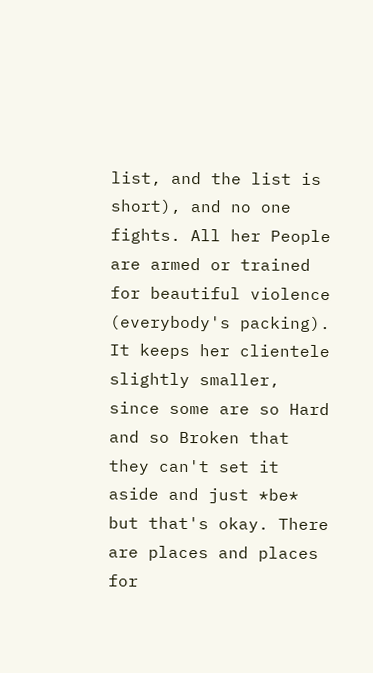list, and the list is short), and no one fights. All her People are armed or trained for beautiful violence (everybody's packing). It keeps her clientele slightly smaller, since some are so Hard and so Broken that they can't set it aside and just *be* but that's okay. There are places and places for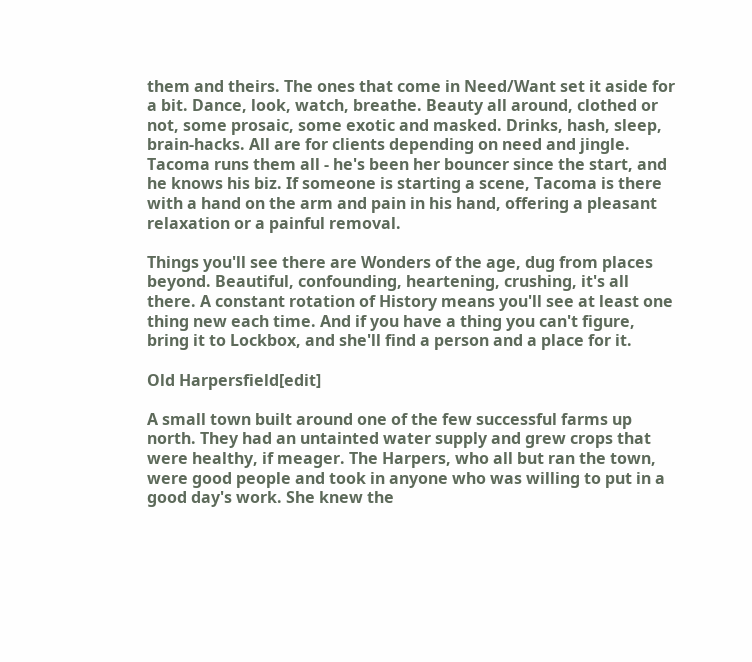them and theirs. The ones that come in Need/Want set it aside for a bit. Dance, look, watch, breathe. Beauty all around, clothed or not, some prosaic, some exotic and masked. Drinks, hash, sleep, brain-hacks. All are for clients depending on need and jingle. Tacoma runs them all - he's been her bouncer since the start, and he knows his biz. If someone is starting a scene, Tacoma is there with a hand on the arm and pain in his hand, offering a pleasant relaxation or a painful removal.

Things you'll see there are Wonders of the age, dug from places beyond. Beautiful, confounding, heartening, crushing, it's all there. A constant rotation of History means you'll see at least one thing new each time. And if you have a thing you can't figure, bring it to Lockbox, and she'll find a person and a place for it.

Old Harpersfield[edit]

A small town built around one of the few successful farms up north. They had an untainted water supply and grew crops that were healthy, if meager. The Harpers, who all but ran the town, were good people and took in anyone who was willing to put in a good day's work. She knew the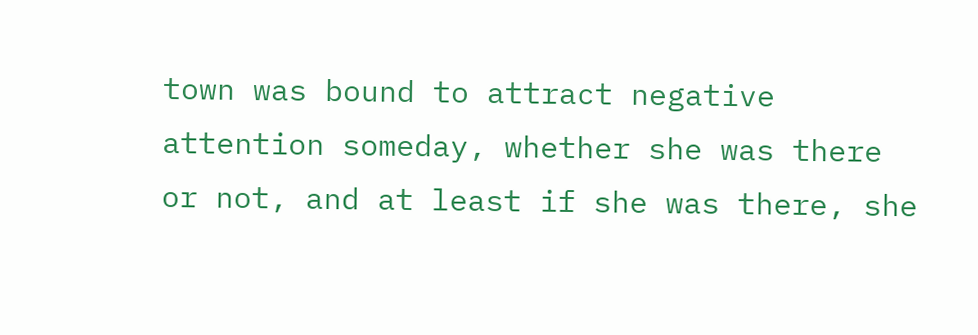town was bound to attract negative attention someday, whether she was there or not, and at least if she was there, she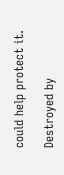could help protect it.

Destroyed by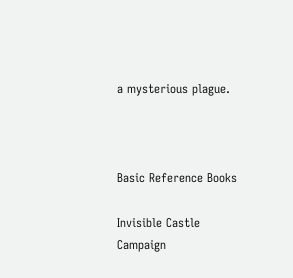a mysterious plague.



Basic Reference Books

Invisible Castle Campaign